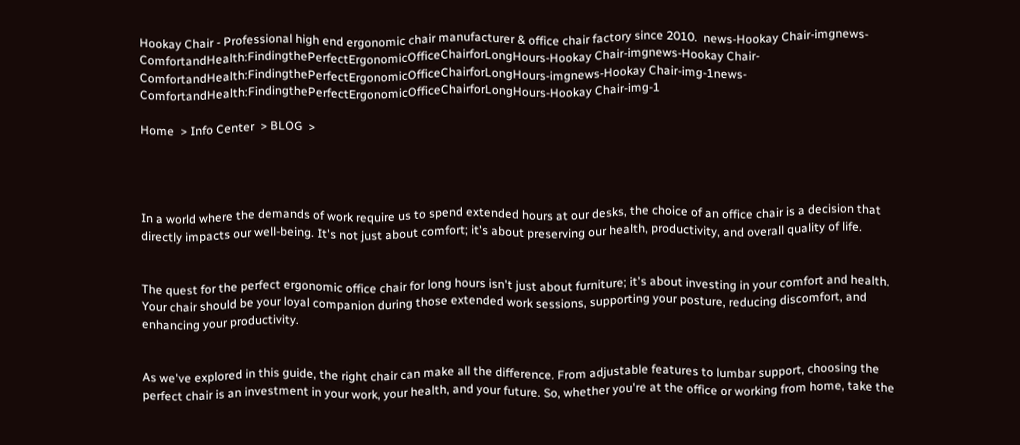Hookay Chair - Professional high end ergonomic chair manufacturer & office chair factory since 2010.  news-Hookay Chair-imgnews-ComfortandHealth:FindingthePerfectErgonomicOfficeChairforLongHours-Hookay Chair-imgnews-Hookay Chair-ComfortandHealth:FindingthePerfectErgonomicOfficeChairforLongHours-imgnews-Hookay Chair-img-1news-ComfortandHealth:FindingthePerfectErgonomicOfficeChairforLongHours-Hookay Chair-img-1

Home  > Info Center  > BLOG  >




In a world where the demands of work require us to spend extended hours at our desks, the choice of an office chair is a decision that directly impacts our well-being. It's not just about comfort; it's about preserving our health, productivity, and overall quality of life.


The quest for the perfect ergonomic office chair for long hours isn't just about furniture; it's about investing in your comfort and health. Your chair should be your loyal companion during those extended work sessions, supporting your posture, reducing discomfort, and enhancing your productivity.


As we've explored in this guide, the right chair can make all the difference. From adjustable features to lumbar support, choosing the perfect chair is an investment in your work, your health, and your future. So, whether you're at the office or working from home, take the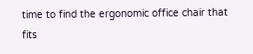time to find the ergonomic office chair that fits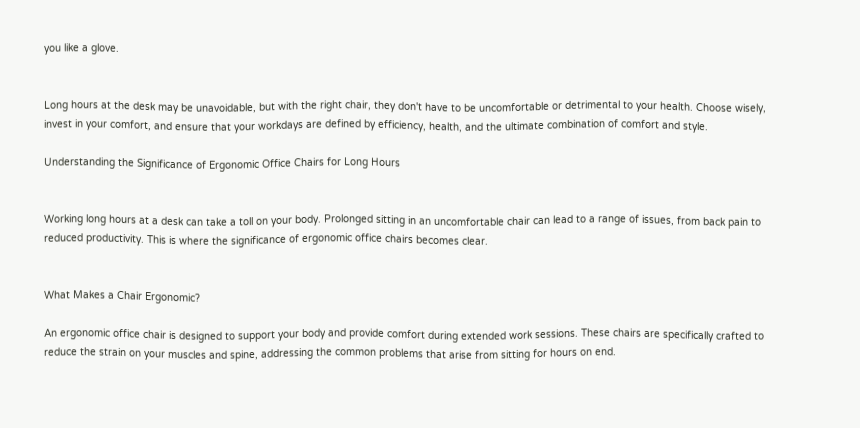you like a glove.


Long hours at the desk may be unavoidable, but with the right chair, they don't have to be uncomfortable or detrimental to your health. Choose wisely, invest in your comfort, and ensure that your workdays are defined by efficiency, health, and the ultimate combination of comfort and style.

Understanding the Significance of Ergonomic Office Chairs for Long Hours


Working long hours at a desk can take a toll on your body. Prolonged sitting in an uncomfortable chair can lead to a range of issues, from back pain to reduced productivity. This is where the significance of ergonomic office chairs becomes clear.


What Makes a Chair Ergonomic?

An ergonomic office chair is designed to support your body and provide comfort during extended work sessions. These chairs are specifically crafted to reduce the strain on your muscles and spine, addressing the common problems that arise from sitting for hours on end.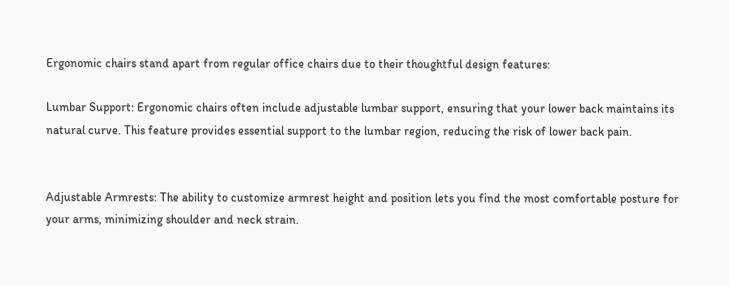Ergonomic chairs stand apart from regular office chairs due to their thoughtful design features:

Lumbar Support: Ergonomic chairs often include adjustable lumbar support, ensuring that your lower back maintains its natural curve. This feature provides essential support to the lumbar region, reducing the risk of lower back pain.


Adjustable Armrests: The ability to customize armrest height and position lets you find the most comfortable posture for your arms, minimizing shoulder and neck strain.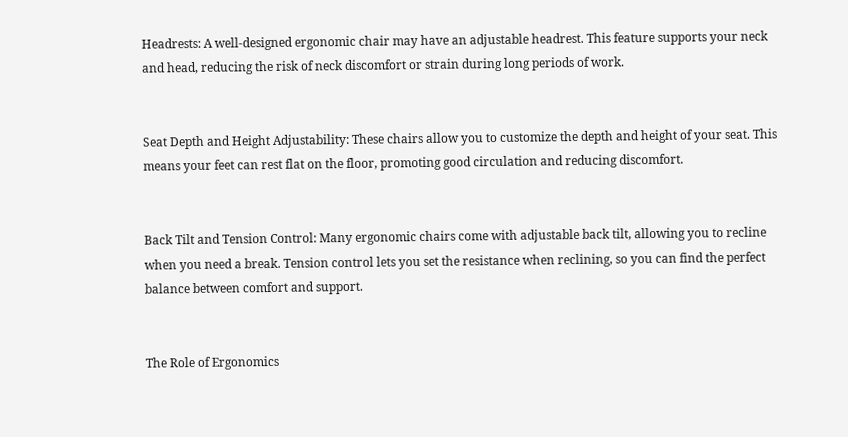Headrests: A well-designed ergonomic chair may have an adjustable headrest. This feature supports your neck and head, reducing the risk of neck discomfort or strain during long periods of work.


Seat Depth and Height Adjustability: These chairs allow you to customize the depth and height of your seat. This means your feet can rest flat on the floor, promoting good circulation and reducing discomfort.


Back Tilt and Tension Control: Many ergonomic chairs come with adjustable back tilt, allowing you to recline when you need a break. Tension control lets you set the resistance when reclining, so you can find the perfect balance between comfort and support.


The Role of Ergonomics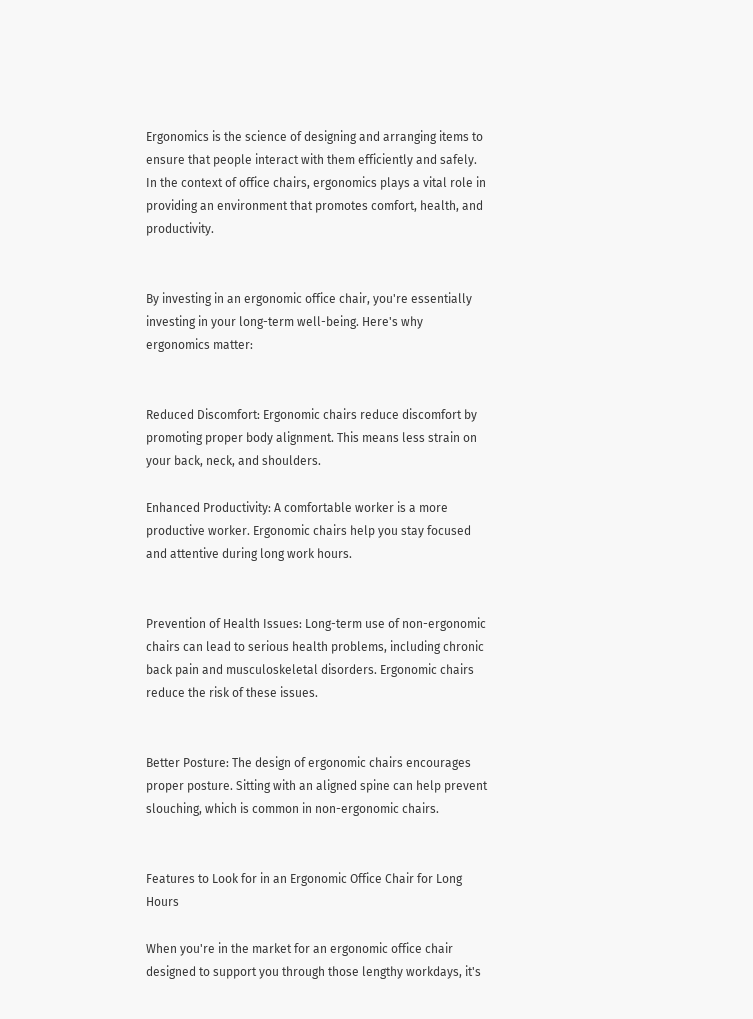Ergonomics is the science of designing and arranging items to ensure that people interact with them efficiently and safely. In the context of office chairs, ergonomics plays a vital role in providing an environment that promotes comfort, health, and productivity.


By investing in an ergonomic office chair, you're essentially investing in your long-term well-being. Here's why ergonomics matter:


Reduced Discomfort: Ergonomic chairs reduce discomfort by promoting proper body alignment. This means less strain on your back, neck, and shoulders.

Enhanced Productivity: A comfortable worker is a more productive worker. Ergonomic chairs help you stay focused and attentive during long work hours.


Prevention of Health Issues: Long-term use of non-ergonomic chairs can lead to serious health problems, including chronic back pain and musculoskeletal disorders. Ergonomic chairs reduce the risk of these issues.


Better Posture: The design of ergonomic chairs encourages proper posture. Sitting with an aligned spine can help prevent slouching, which is common in non-ergonomic chairs.


Features to Look for in an Ergonomic Office Chair for Long Hours

When you're in the market for an ergonomic office chair designed to support you through those lengthy workdays, it's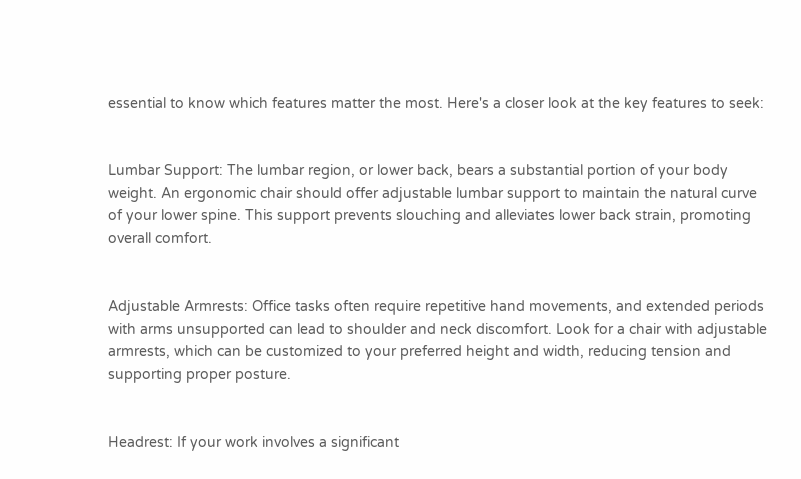essential to know which features matter the most. Here's a closer look at the key features to seek:


Lumbar Support: The lumbar region, or lower back, bears a substantial portion of your body weight. An ergonomic chair should offer adjustable lumbar support to maintain the natural curve of your lower spine. This support prevents slouching and alleviates lower back strain, promoting overall comfort.


Adjustable Armrests: Office tasks often require repetitive hand movements, and extended periods with arms unsupported can lead to shoulder and neck discomfort. Look for a chair with adjustable armrests, which can be customized to your preferred height and width, reducing tension and supporting proper posture.


Headrest: If your work involves a significant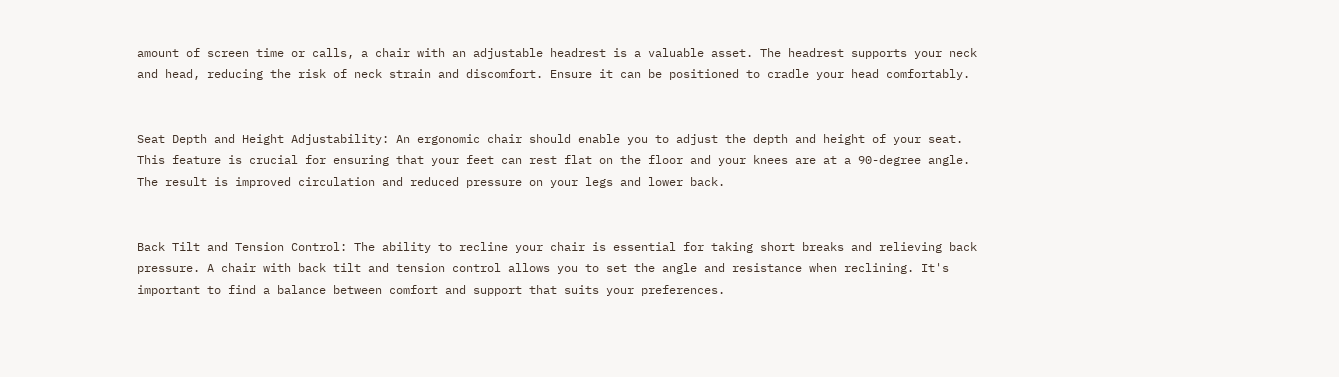amount of screen time or calls, a chair with an adjustable headrest is a valuable asset. The headrest supports your neck and head, reducing the risk of neck strain and discomfort. Ensure it can be positioned to cradle your head comfortably.


Seat Depth and Height Adjustability: An ergonomic chair should enable you to adjust the depth and height of your seat. This feature is crucial for ensuring that your feet can rest flat on the floor and your knees are at a 90-degree angle. The result is improved circulation and reduced pressure on your legs and lower back.


Back Tilt and Tension Control: The ability to recline your chair is essential for taking short breaks and relieving back pressure. A chair with back tilt and tension control allows you to set the angle and resistance when reclining. It's important to find a balance between comfort and support that suits your preferences.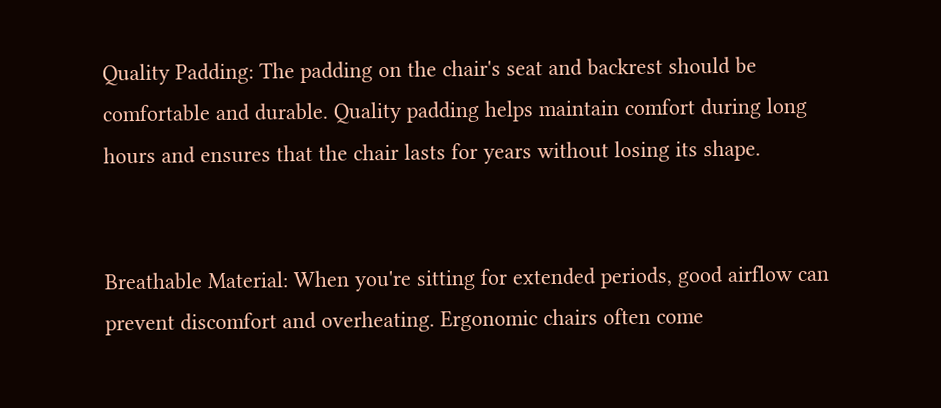Quality Padding: The padding on the chair's seat and backrest should be comfortable and durable. Quality padding helps maintain comfort during long hours and ensures that the chair lasts for years without losing its shape.


Breathable Material: When you're sitting for extended periods, good airflow can prevent discomfort and overheating. Ergonomic chairs often come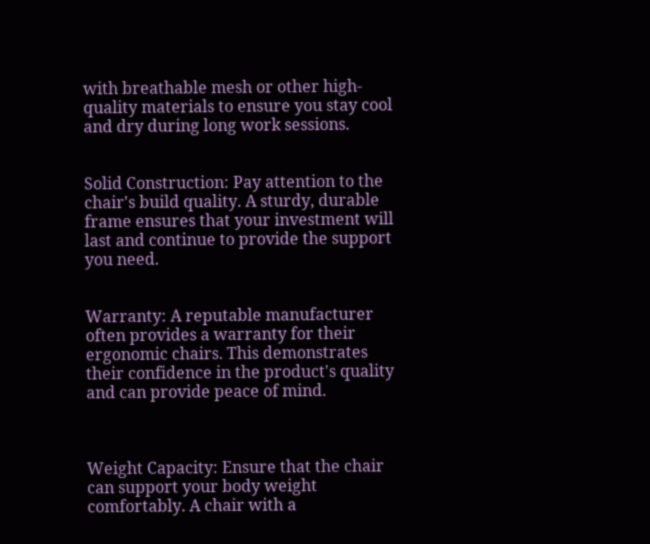with breathable mesh or other high-quality materials to ensure you stay cool and dry during long work sessions.


Solid Construction: Pay attention to the chair's build quality. A sturdy, durable frame ensures that your investment will last and continue to provide the support you need.


Warranty: A reputable manufacturer often provides a warranty for their ergonomic chairs. This demonstrates their confidence in the product's quality and can provide peace of mind.



Weight Capacity: Ensure that the chair can support your body weight comfortably. A chair with a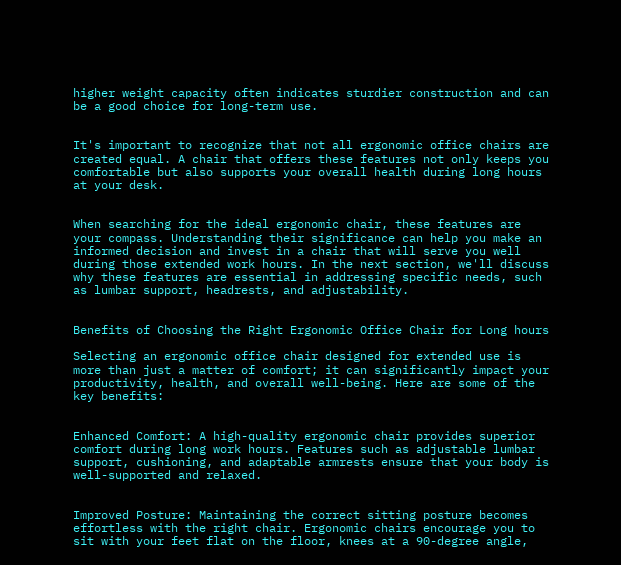higher weight capacity often indicates sturdier construction and can be a good choice for long-term use.


It's important to recognize that not all ergonomic office chairs are created equal. A chair that offers these features not only keeps you comfortable but also supports your overall health during long hours at your desk.


When searching for the ideal ergonomic chair, these features are your compass. Understanding their significance can help you make an informed decision and invest in a chair that will serve you well during those extended work hours. In the next section, we'll discuss why these features are essential in addressing specific needs, such as lumbar support, headrests, and adjustability.


Benefits of Choosing the Right Ergonomic Office Chair for Long hours

Selecting an ergonomic office chair designed for extended use is more than just a matter of comfort; it can significantly impact your productivity, health, and overall well-being. Here are some of the key benefits:


Enhanced Comfort: A high-quality ergonomic chair provides superior comfort during long work hours. Features such as adjustable lumbar support, cushioning, and adaptable armrests ensure that your body is well-supported and relaxed.


Improved Posture: Maintaining the correct sitting posture becomes effortless with the right chair. Ergonomic chairs encourage you to sit with your feet flat on the floor, knees at a 90-degree angle,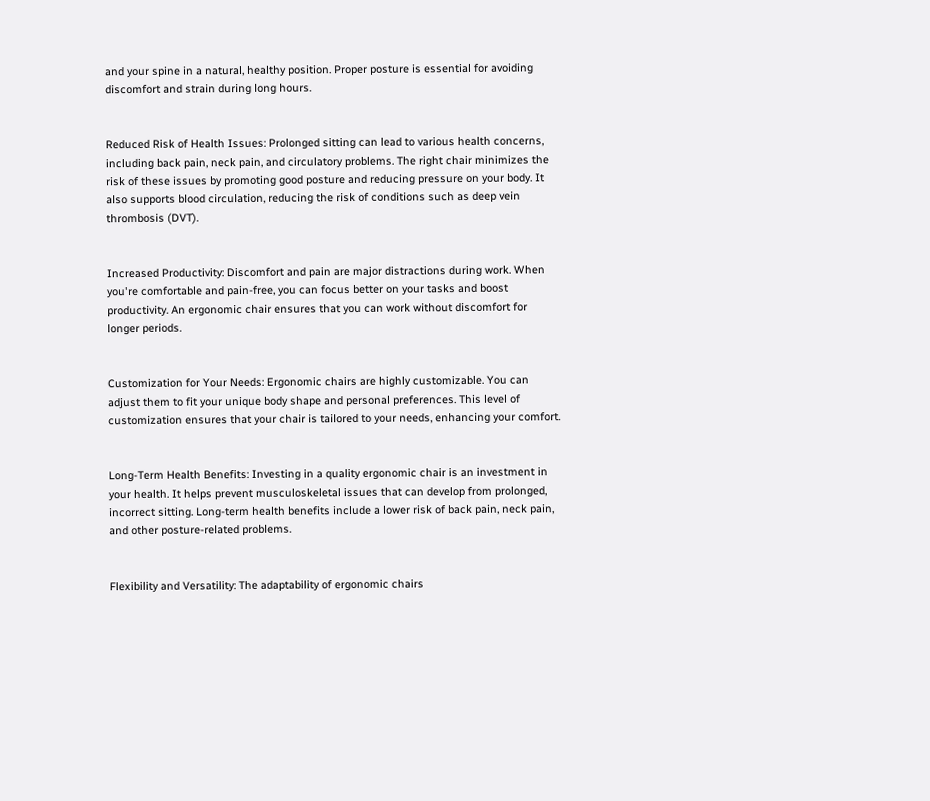and your spine in a natural, healthy position. Proper posture is essential for avoiding discomfort and strain during long hours.


Reduced Risk of Health Issues: Prolonged sitting can lead to various health concerns, including back pain, neck pain, and circulatory problems. The right chair minimizes the risk of these issues by promoting good posture and reducing pressure on your body. It also supports blood circulation, reducing the risk of conditions such as deep vein thrombosis (DVT).


Increased Productivity: Discomfort and pain are major distractions during work. When you're comfortable and pain-free, you can focus better on your tasks and boost productivity. An ergonomic chair ensures that you can work without discomfort for longer periods.


Customization for Your Needs: Ergonomic chairs are highly customizable. You can adjust them to fit your unique body shape and personal preferences. This level of customization ensures that your chair is tailored to your needs, enhancing your comfort.


Long-Term Health Benefits: Investing in a quality ergonomic chair is an investment in your health. It helps prevent musculoskeletal issues that can develop from prolonged, incorrect sitting. Long-term health benefits include a lower risk of back pain, neck pain, and other posture-related problems.


Flexibility and Versatility: The adaptability of ergonomic chairs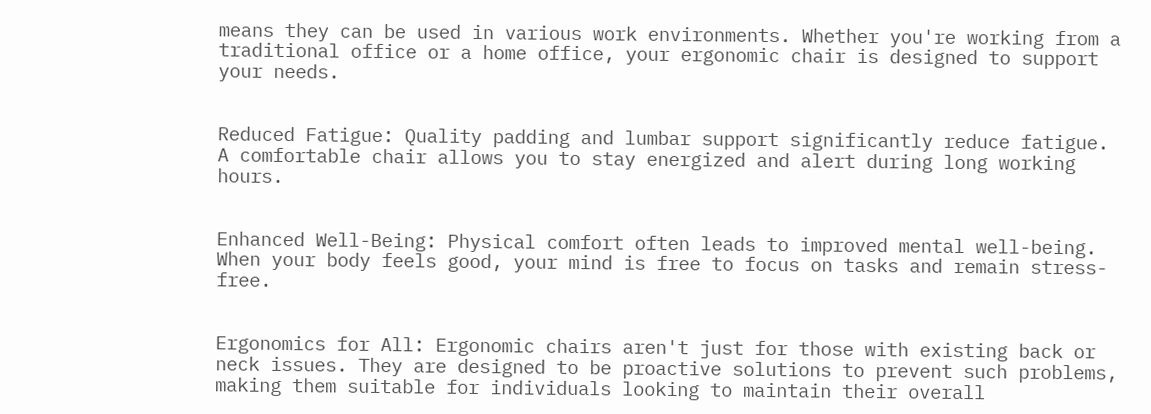means they can be used in various work environments. Whether you're working from a traditional office or a home office, your ergonomic chair is designed to support your needs.


Reduced Fatigue: Quality padding and lumbar support significantly reduce fatigue. A comfortable chair allows you to stay energized and alert during long working hours.


Enhanced Well-Being: Physical comfort often leads to improved mental well-being. When your body feels good, your mind is free to focus on tasks and remain stress-free.


Ergonomics for All: Ergonomic chairs aren't just for those with existing back or neck issues. They are designed to be proactive solutions to prevent such problems, making them suitable for individuals looking to maintain their overall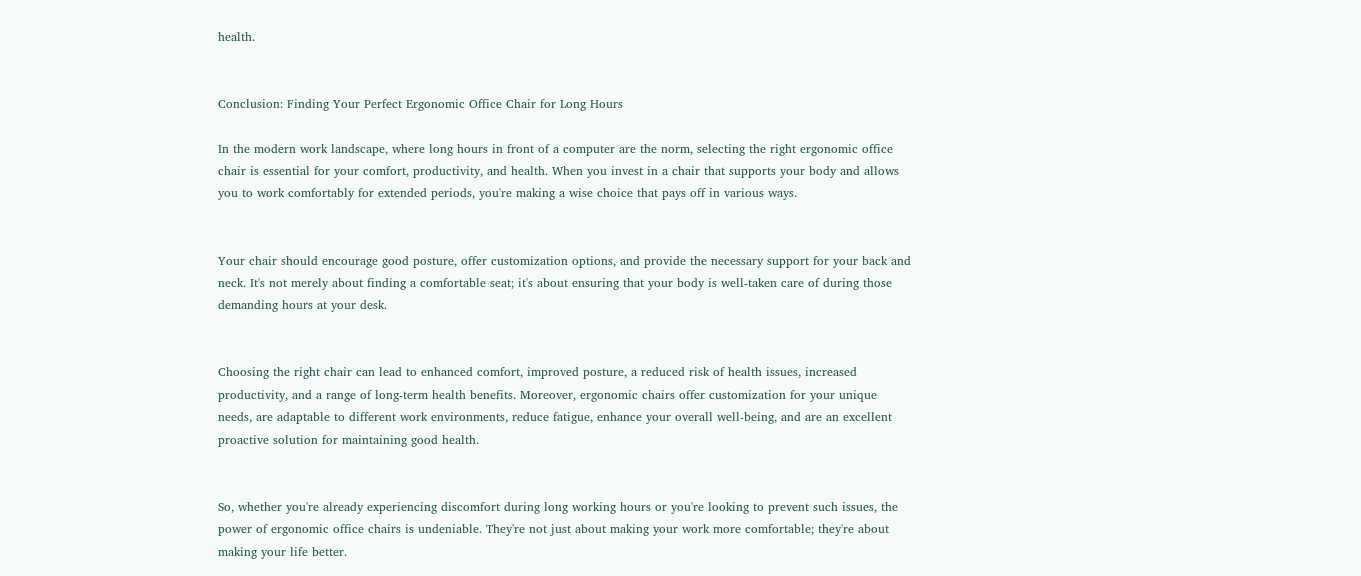health.


Conclusion: Finding Your Perfect Ergonomic Office Chair for Long Hours

In the modern work landscape, where long hours in front of a computer are the norm, selecting the right ergonomic office chair is essential for your comfort, productivity, and health. When you invest in a chair that supports your body and allows you to work comfortably for extended periods, you're making a wise choice that pays off in various ways.


Your chair should encourage good posture, offer customization options, and provide the necessary support for your back and neck. It's not merely about finding a comfortable seat; it's about ensuring that your body is well-taken care of during those demanding hours at your desk.


Choosing the right chair can lead to enhanced comfort, improved posture, a reduced risk of health issues, increased productivity, and a range of long-term health benefits. Moreover, ergonomic chairs offer customization for your unique needs, are adaptable to different work environments, reduce fatigue, enhance your overall well-being, and are an excellent proactive solution for maintaining good health.


So, whether you're already experiencing discomfort during long working hours or you're looking to prevent such issues, the power of ergonomic office chairs is undeniable. They're not just about making your work more comfortable; they're about making your life better.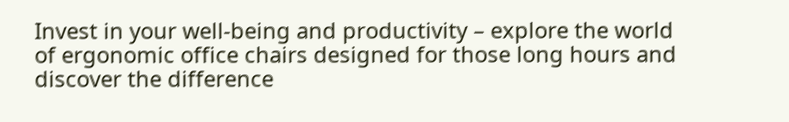Invest in your well-being and productivity – explore the world of ergonomic office chairs designed for those long hours and discover the difference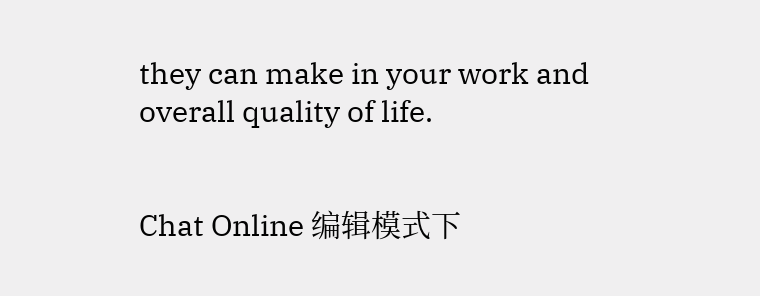they can make in your work and overall quality of life.


Chat Online 编辑模式下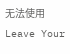无法使用
Leave Your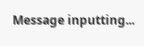Message inputting...